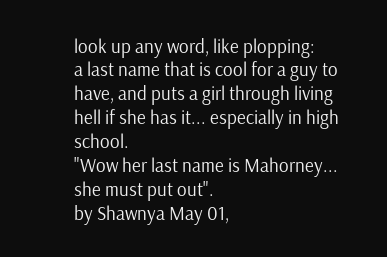look up any word, like plopping:
a last name that is cool for a guy to have, and puts a girl through living hell if she has it... especially in high school.
"Wow her last name is Mahorney... she must put out".
by Shawnya May 01,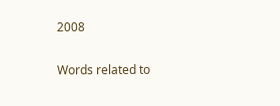2008

Words related to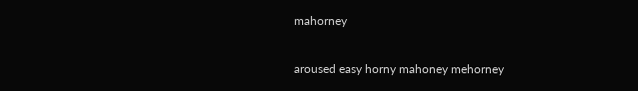mahorney

aroused easy horny mahoney mehorney